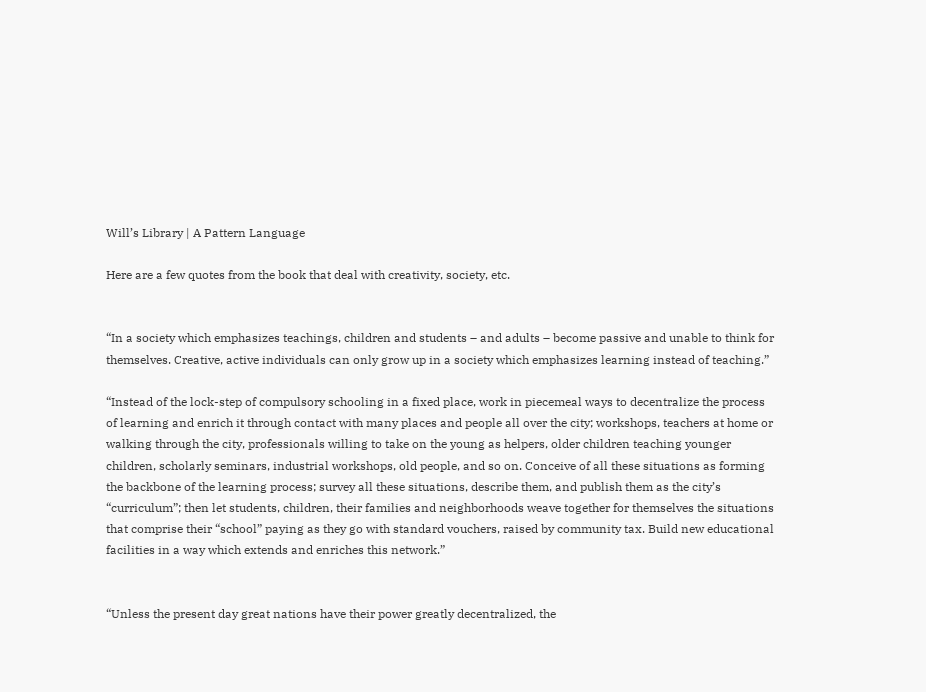Will’s Library | A Pattern Language

Here are a few quotes from the book that deal with creativity, society, etc.


“In a society which emphasizes teachings, children and students – and adults – become passive and unable to think for themselves. Creative, active individuals can only grow up in a society which emphasizes learning instead of teaching.”

“Instead of the lock-step of compulsory schooling in a fixed place, work in piecemeal ways to decentralize the process of learning and enrich it through contact with many places and people all over the city; workshops, teachers at home or walking through the city, professionals willing to take on the young as helpers, older children teaching younger children, scholarly seminars, industrial workshops, old people, and so on. Conceive of all these situations as forming the backbone of the learning process; survey all these situations, describe them, and publish them as the city’s “curriculum”; then let students, children, their families and neighborhoods weave together for themselves the situations that comprise their “school” paying as they go with standard vouchers, raised by community tax. Build new educational facilities in a way which extends and enriches this network.”


“Unless the present day great nations have their power greatly decentralized, the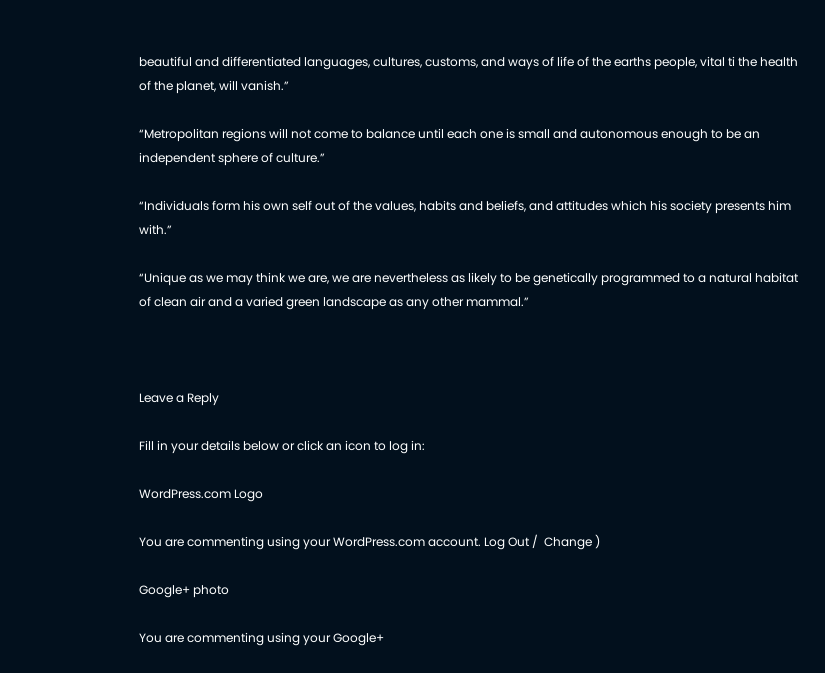beautiful and differentiated languages, cultures, customs, and ways of life of the earths people, vital ti the health of the planet, will vanish.”

“Metropolitan regions will not come to balance until each one is small and autonomous enough to be an independent sphere of culture.”

“Individuals form his own self out of the values, habits and beliefs, and attitudes which his society presents him with.”

“Unique as we may think we are, we are nevertheless as likely to be genetically programmed to a natural habitat of clean air and a varied green landscape as any other mammal.”



Leave a Reply

Fill in your details below or click an icon to log in:

WordPress.com Logo

You are commenting using your WordPress.com account. Log Out /  Change )

Google+ photo

You are commenting using your Google+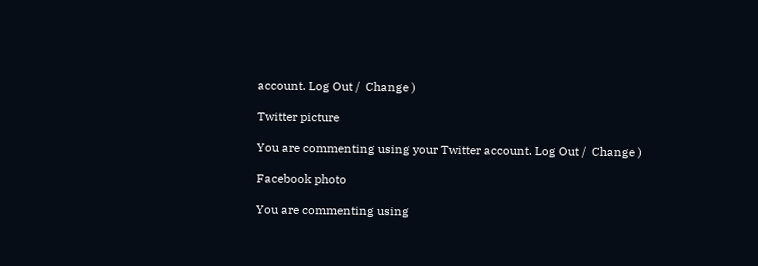account. Log Out /  Change )

Twitter picture

You are commenting using your Twitter account. Log Out /  Change )

Facebook photo

You are commenting using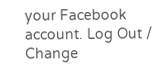your Facebook account. Log Out /  Change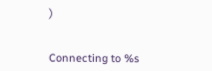)


Connecting to %s